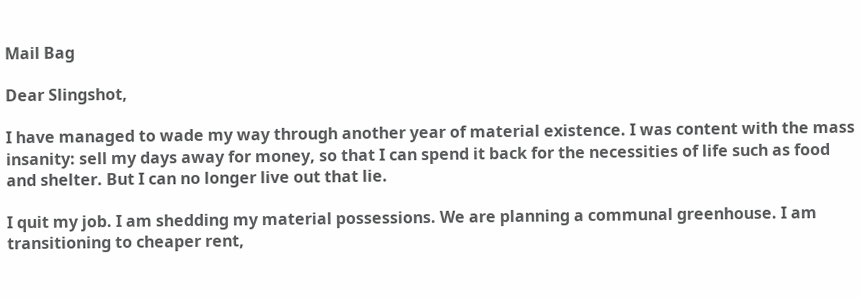Mail Bag

Dear Slingshot,

I have managed to wade my way through another year of material existence. I was content with the mass insanity: sell my days away for money, so that I can spend it back for the necessities of life such as food and shelter. But I can no longer live out that lie.

I quit my job. I am shedding my material possessions. We are planning a communal greenhouse. I am transitioning to cheaper rent,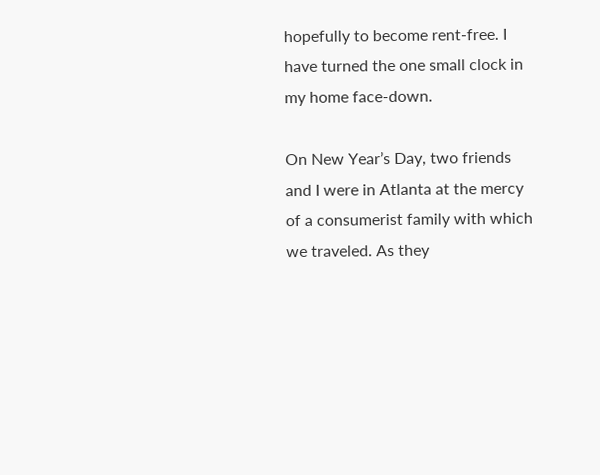hopefully to become rent-free. I have turned the one small clock in my home face-down.

On New Year’s Day, two friends and I were in Atlanta at the mercy of a consumerist family with which we traveled. As they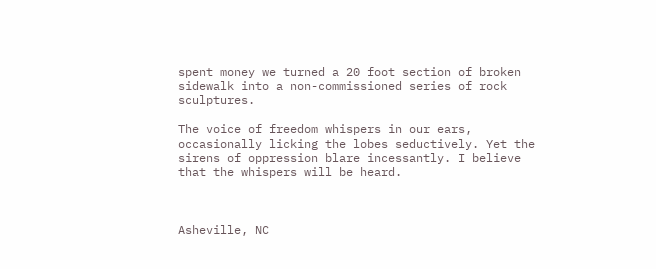spent money we turned a 20 foot section of broken sidewalk into a non-commissioned series of rock sculptures.

The voice of freedom whispers in our ears, occasionally licking the lobes seductively. Yet the sirens of oppression blare incessantly. I believe that the whispers will be heard.



Asheville, NC